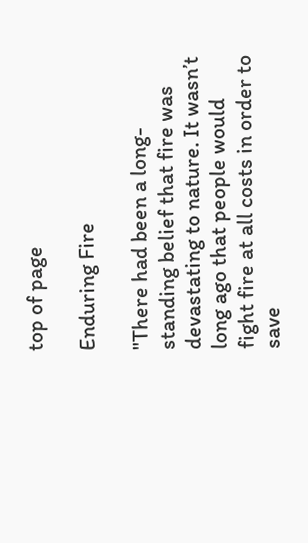top of page

Enduring Fire

"There had been a long-standing belief that fire was devastating to nature. It wasn’t long ago that people would fight fire at all costs in order to save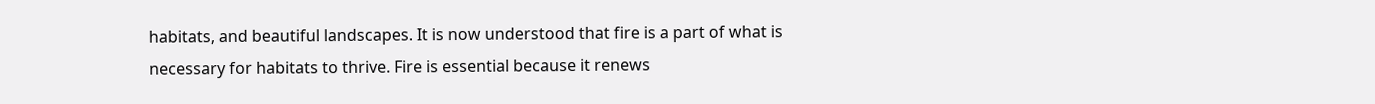habitats, and beautiful landscapes. It is now understood that fire is a part of what is necessary for habitats to thrive. Fire is essential because it renews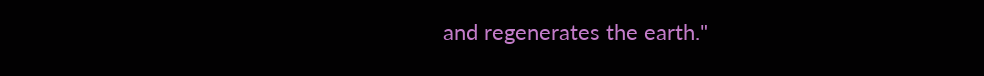and regenerates the earth."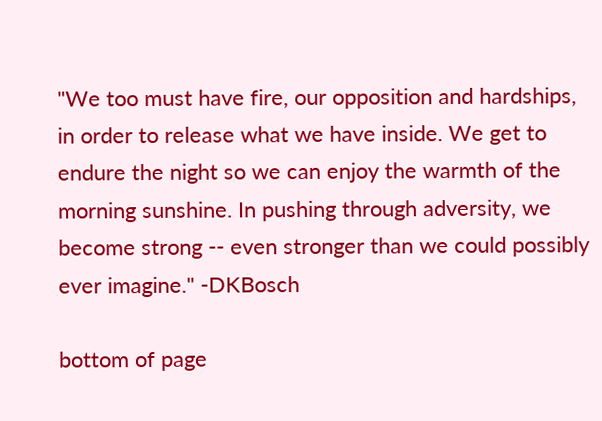"We too must have fire, our opposition and hardships, in order to release what we have inside. We get to endure the night so we can enjoy the warmth of the morning sunshine. In pushing through adversity, we become strong -- even stronger than we could possibly ever imagine." -DKBosch

bottom of page